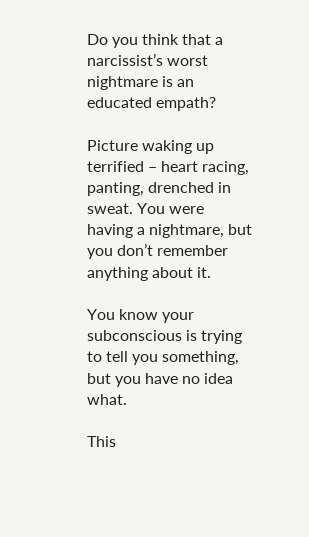Do you think that a narcissist’s worst nightmare is an educated empath?

Picture waking up terrified – heart racing, panting, drenched in sweat. You were having a nightmare, but you don’t remember anything about it.

You know your subconscious is trying to tell you something, but you have no idea what.

This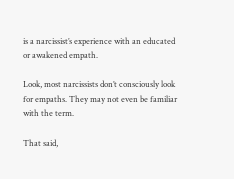is a narcissist’s experience with an educated or awakened empath.

Look, most narcissists don’t consciously look for empaths. They may not even be familiar with the term.

That said,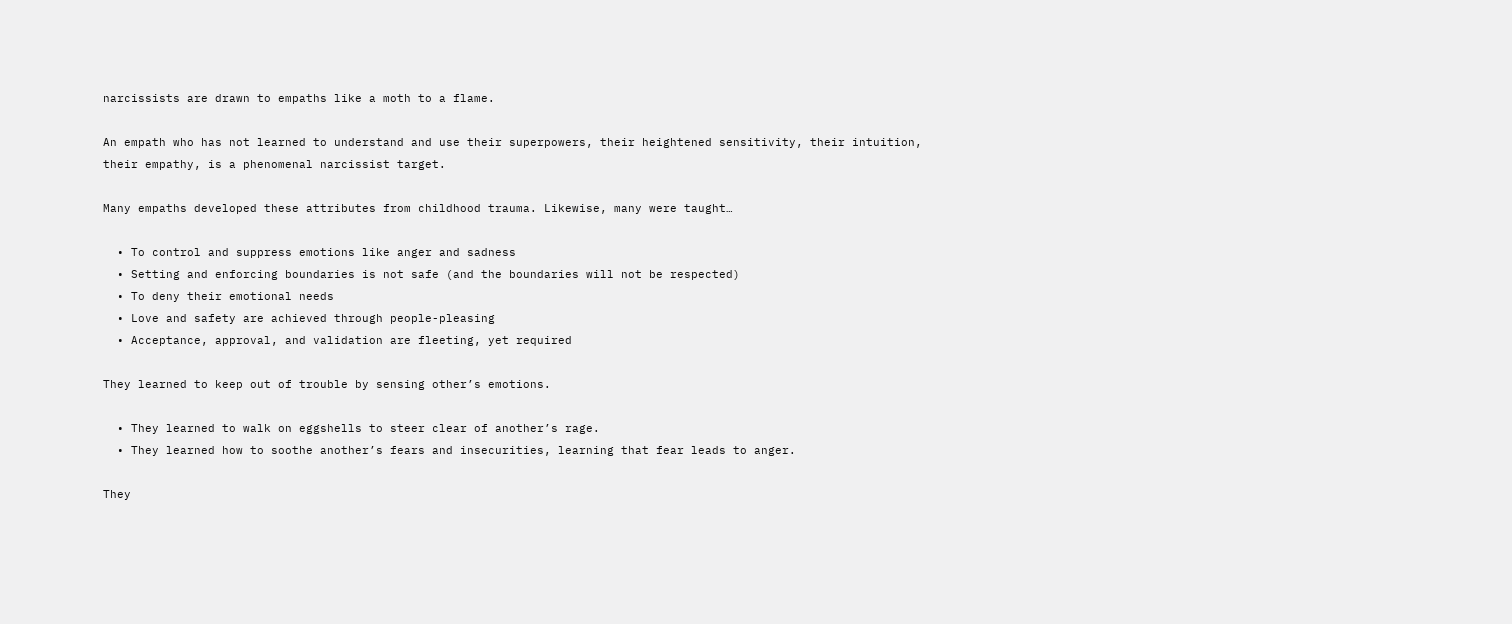narcissists are drawn to empaths like a moth to a flame.

An empath who has not learned to understand and use their superpowers, their heightened sensitivity, their intuition, their empathy, is a phenomenal narcissist target.

Many empaths developed these attributes from childhood trauma. Likewise, many were taught…

  • To control and suppress emotions like anger and sadness
  • Setting and enforcing boundaries is not safe (and the boundaries will not be respected)
  • To deny their emotional needs
  • Love and safety are achieved through people-pleasing
  • Acceptance, approval, and validation are fleeting, yet required

They learned to keep out of trouble by sensing other’s emotions.

  • They learned to walk on eggshells to steer clear of another’s rage.
  • They learned how to soothe another’s fears and insecurities, learning that fear leads to anger.

They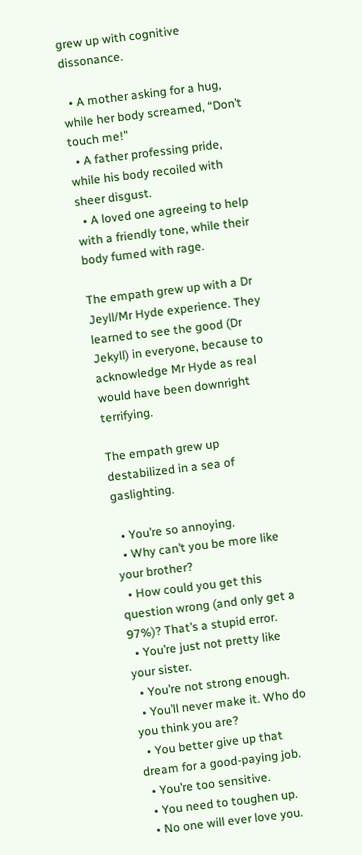grew up with cognitive dissonance.

  • A mother asking for a hug, while her body screamed, “Don’t touch me!”
  • A father professing pride, while his body recoiled with sheer disgust.
  • A loved one agreeing to help with a friendly tone, while their body fumed with rage.

The empath grew up with a Dr Jeyll/Mr Hyde experience. They learned to see the good (Dr Jekyll) in everyone, because to acknowledge Mr Hyde as real would have been downright terrifying.

The empath grew up destabilized in a sea of gaslighting.

  • You’re so annoying.
  • Why can’t you be more like your brother?
  • How could you get this question wrong (and only get a 97%)? That’s a stupid error.
  • You’re just not pretty like your sister.
  • You’re not strong enough.
  • You’ll never make it. Who do you think you are?
  • You better give up that dream for a good-paying job.
  • You’re too sensitive.
  • You need to toughen up.
  • No one will ever love you.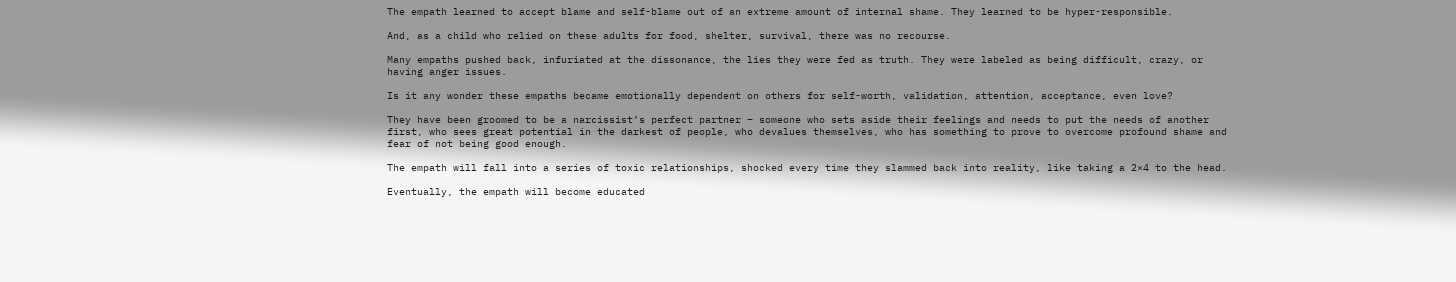The empath learned to accept blame and self-blame out of an extreme amount of internal shame. They learned to be hyper-responsible.

And, as a child who relied on these adults for food, shelter, survival, there was no recourse.

Many empaths pushed back, infuriated at the dissonance, the lies they were fed as truth. They were labeled as being difficult, crazy, or having anger issues.

Is it any wonder these empaths became emotionally dependent on others for self-worth, validation, attention, acceptance, even love?

They have been groomed to be a narcissist’s perfect partner – someone who sets aside their feelings and needs to put the needs of another first, who sees great potential in the darkest of people, who devalues themselves, who has something to prove to overcome profound shame and fear of not being good enough.

The empath will fall into a series of toxic relationships, shocked every time they slammed back into reality, like taking a 2×4 to the head.

Eventually, the empath will become educated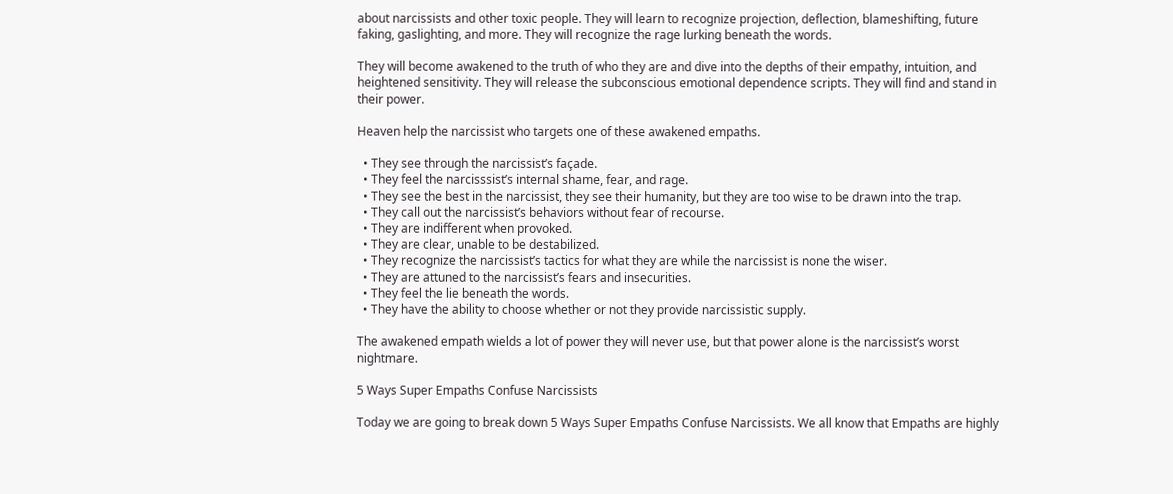about narcissists and other toxic people. They will learn to recognize projection, deflection, blameshifting, future faking, gaslighting, and more. They will recognize the rage lurking beneath the words.

They will become awakened to the truth of who they are and dive into the depths of their empathy, intuition, and heightened sensitivity. They will release the subconscious emotional dependence scripts. They will find and stand in their power.

Heaven help the narcissist who targets one of these awakened empaths.

  • They see through the narcissist’s façade.
  • They feel the narcisssist’s internal shame, fear, and rage.
  • They see the best in the narcissist, they see their humanity, but they are too wise to be drawn into the trap.
  • They call out the narcissist’s behaviors without fear of recourse.
  • They are indifferent when provoked.
  • They are clear, unable to be destabilized.
  • They recognize the narcissist’s tactics for what they are while the narcissist is none the wiser.
  • They are attuned to the narcissist’s fears and insecurities.
  • They feel the lie beneath the words.
  • They have the ability to choose whether or not they provide narcissistic supply.

The awakened empath wields a lot of power they will never use, but that power alone is the narcissist’s worst nightmare.

5 Ways Super Empaths Confuse Narcissists

Today we are going to break down 5 Ways Super Empaths Confuse Narcissists. We all know that Empaths are highly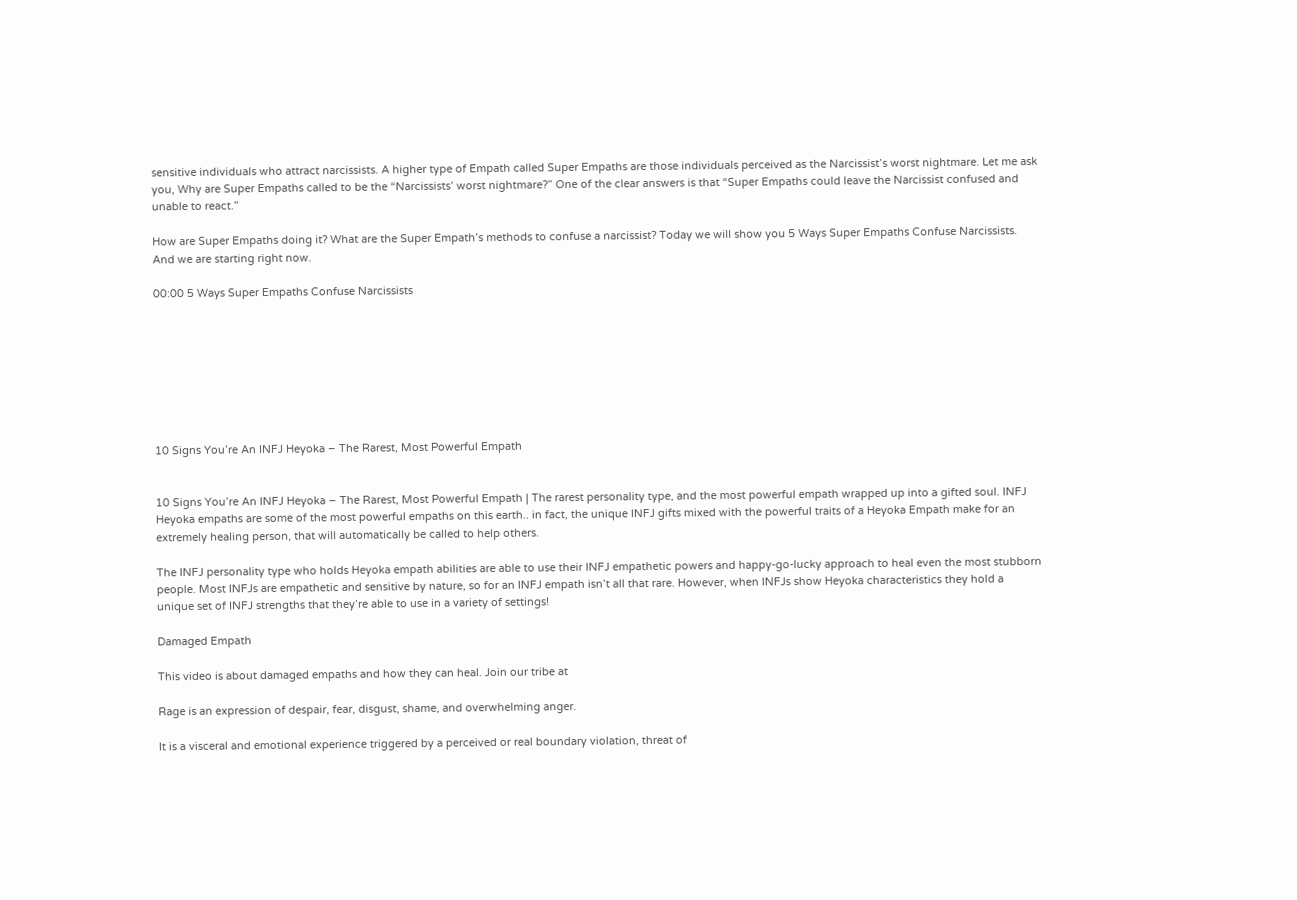sensitive individuals who attract narcissists. A higher type of Empath called Super Empaths are those individuals perceived as the Narcissist’s worst nightmare. Let me ask you, Why are Super Empaths called to be the “Narcissists’ worst nightmare?” One of the clear answers is that “Super Empaths could leave the Narcissist confused and unable to react.”

How are Super Empaths doing it? What are the Super Empath’s methods to confuse a narcissist? Today we will show you 5 Ways Super Empaths Confuse Narcissists. And we are starting right now.

00:00 5 Ways Super Empaths Confuse Narcissists








10 Signs You’re An INFJ Heyoka – The Rarest, Most Powerful Empath


10 Signs You’re An INFJ Heyoka – The Rarest, Most Powerful Empath | The rarest personality type, and the most powerful empath wrapped up into a gifted soul. INFJ Heyoka empaths are some of the most powerful empaths on this earth.. in fact, the unique INFJ gifts mixed with the powerful traits of a Heyoka Empath make for an extremely healing person, that will automatically be called to help others.

The INFJ personality type who holds Heyoka empath abilities are able to use their INFJ empathetic powers and happy-go-lucky approach to heal even the most stubborn people. Most INFJs are empathetic and sensitive by nature, so for an INFJ empath isn’t all that rare. However, when INFJs show Heyoka characteristics they hold a unique set of INFJ strengths that they’re able to use in a variety of settings!

Damaged Empath

This video is about damaged empaths and how they can heal. Join our tribe at

Rage is an expression of despair, fear, disgust, shame, and overwhelming anger.

It is a visceral and emotional experience triggered by a perceived or real boundary violation, threat of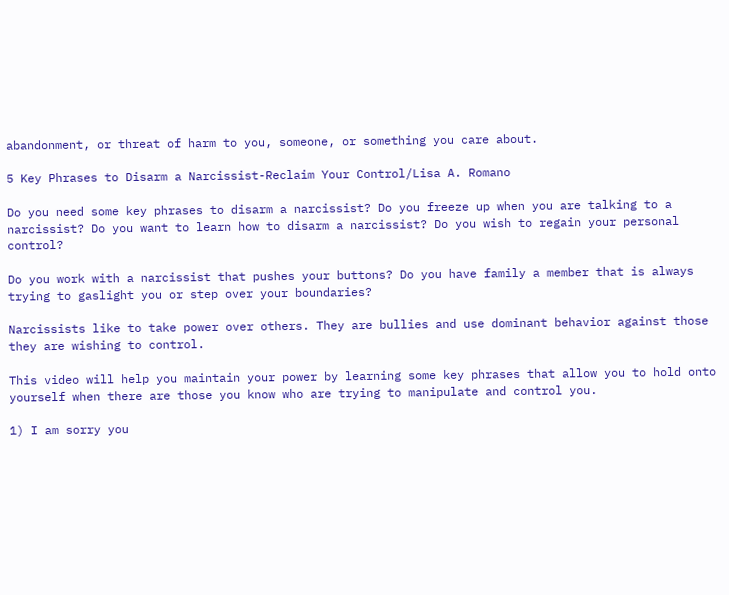abandonment, or threat of harm to you, someone, or something you care about.

5 Key Phrases to Disarm a Narcissist-Reclaim Your Control/Lisa A. Romano

Do you need some key phrases to disarm a narcissist? Do you freeze up when you are talking to a narcissist? Do you want to learn how to disarm a narcissist? Do you wish to regain your personal control?

Do you work with a narcissist that pushes your buttons? Do you have family a member that is always trying to gaslight you or step over your boundaries?

Narcissists like to take power over others. They are bullies and use dominant behavior against those they are wishing to control.

This video will help you maintain your power by learning some key phrases that allow you to hold onto yourself when there are those you know who are trying to manipulate and control you.

1) I am sorry you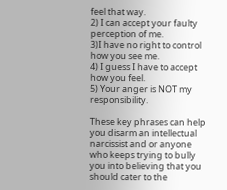feel that way.
2) I can accept your faulty perception of me.
3)I have no right to control how you see me.
4) I guess I have to accept how you feel.
5) Your anger is NOT my responsibility.

These key phrases can help you disarm an intellectual narcissist and or anyone who keeps trying to bully you into believing that you should cater to the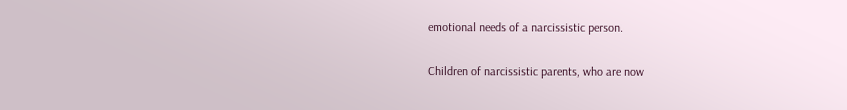emotional needs of a narcissistic person.

Children of narcissistic parents, who are now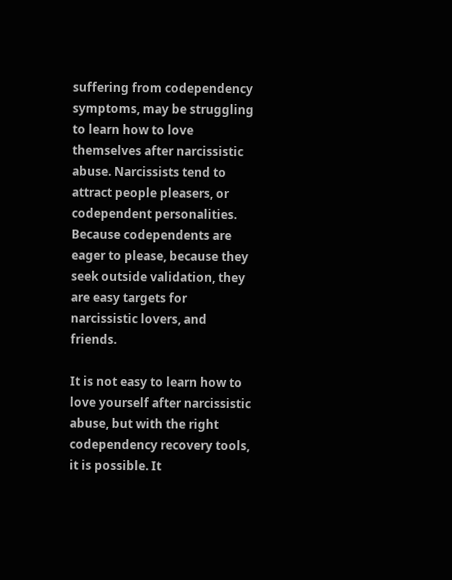suffering from codependency symptoms, may be struggling to learn how to love themselves after narcissistic abuse. Narcissists tend to attract people pleasers, or codependent personalities. Because codependents are eager to please, because they seek outside validation, they are easy targets for narcissistic lovers, and friends.

It is not easy to learn how to love yourself after narcissistic abuse, but with the right codependency recovery tools, it is possible. It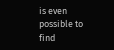is even possible to find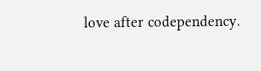love after codependency.